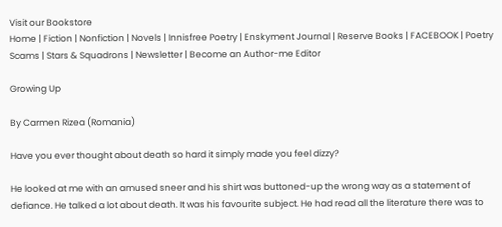Visit our Bookstore
Home | Fiction | Nonfiction | Novels | Innisfree Poetry | Enskyment Journal | Reserve Books | FACEBOOK | Poetry Scams | Stars & Squadrons | Newsletter | Become an Author-me Editor

Growing Up

By Carmen Rizea (Romania)

Have you ever thought about death so hard it simply made you feel dizzy?

He looked at me with an amused sneer and his shirt was buttoned-up the wrong way as a statement of defiance. He talked a lot about death. It was his favourite subject. He had read all the literature there was to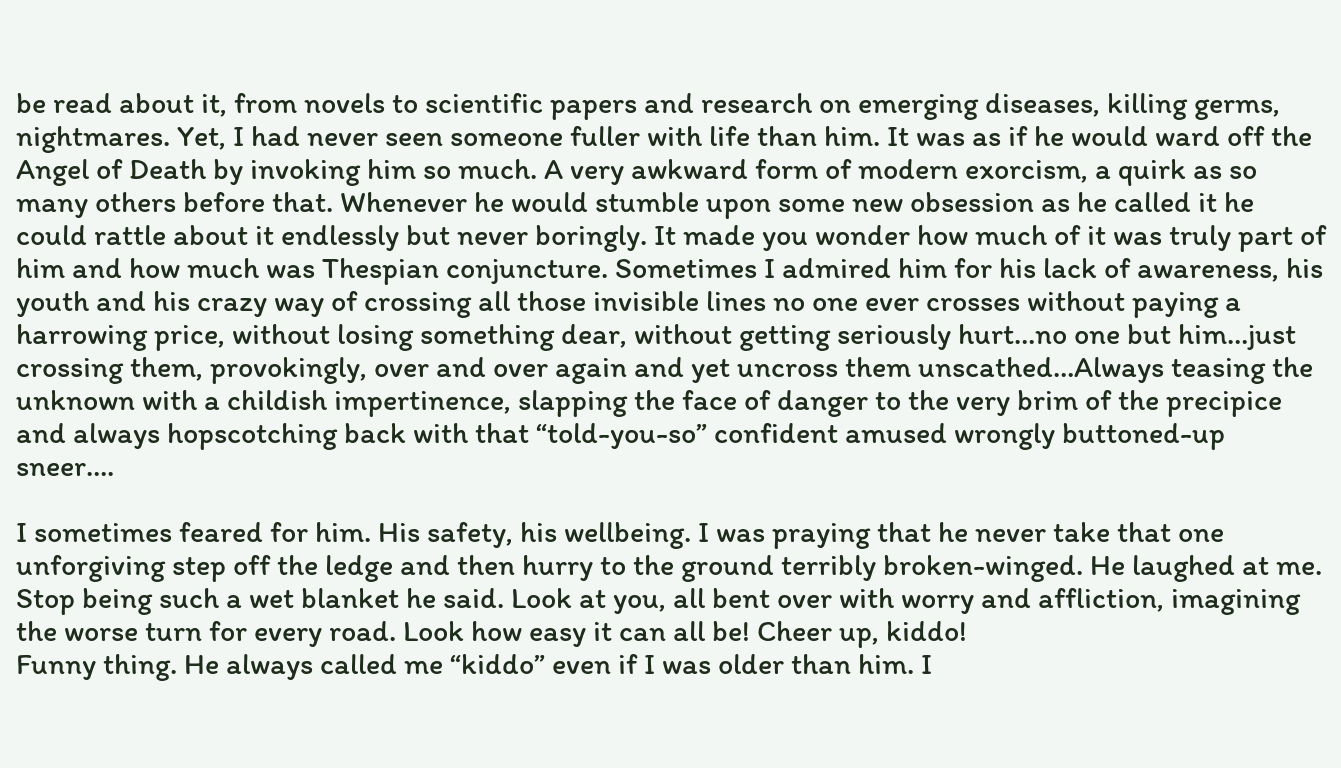be read about it, from novels to scientific papers and research on emerging diseases, killing germs, nightmares. Yet, I had never seen someone fuller with life than him. It was as if he would ward off the Angel of Death by invoking him so much. A very awkward form of modern exorcism, a quirk as so many others before that. Whenever he would stumble upon some new obsession as he called it he could rattle about it endlessly but never boringly. It made you wonder how much of it was truly part of him and how much was Thespian conjuncture. Sometimes I admired him for his lack of awareness, his youth and his crazy way of crossing all those invisible lines no one ever crosses without paying a harrowing price, without losing something dear, without getting seriously hurt…no one but him…just crossing them, provokingly, over and over again and yet uncross them unscathed…Always teasing the unknown with a childish impertinence, slapping the face of danger to the very brim of the precipice and always hopscotching back with that “told-you-so” confident amused wrongly buttoned-up sneer….

I sometimes feared for him. His safety, his wellbeing. I was praying that he never take that one unforgiving step off the ledge and then hurry to the ground terribly broken-winged. He laughed at me. Stop being such a wet blanket he said. Look at you, all bent over with worry and affliction, imagining the worse turn for every road. Look how easy it can all be! Cheer up, kiddo!
Funny thing. He always called me “kiddo” even if I was older than him. I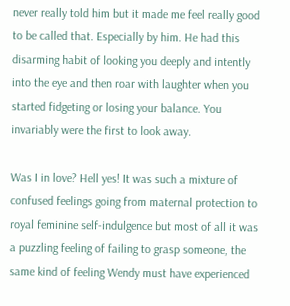never really told him but it made me feel really good to be called that. Especially by him. He had this disarming habit of looking you deeply and intently into the eye and then roar with laughter when you started fidgeting or losing your balance. You invariably were the first to look away.

Was I in love? Hell yes! It was such a mixture of confused feelings going from maternal protection to royal feminine self-indulgence but most of all it was a puzzling feeling of failing to grasp someone, the same kind of feeling Wendy must have experienced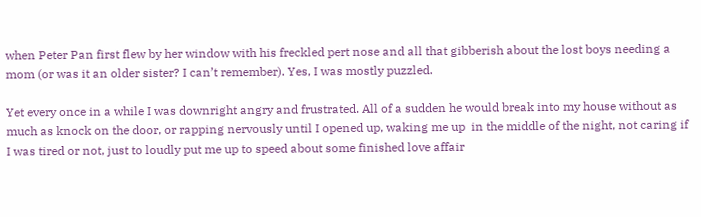when Peter Pan first flew by her window with his freckled pert nose and all that gibberish about the lost boys needing a mom (or was it an older sister? I can’t remember). Yes, I was mostly puzzled.

Yet every once in a while I was downright angry and frustrated. All of a sudden he would break into my house without as much as knock on the door, or rapping nervously until I opened up, waking me up  in the middle of the night, not caring if I was tired or not, just to loudly put me up to speed about some finished love affair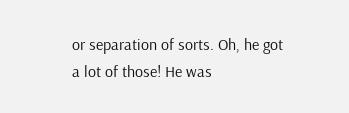or separation of sorts. Oh, he got a lot of those! He was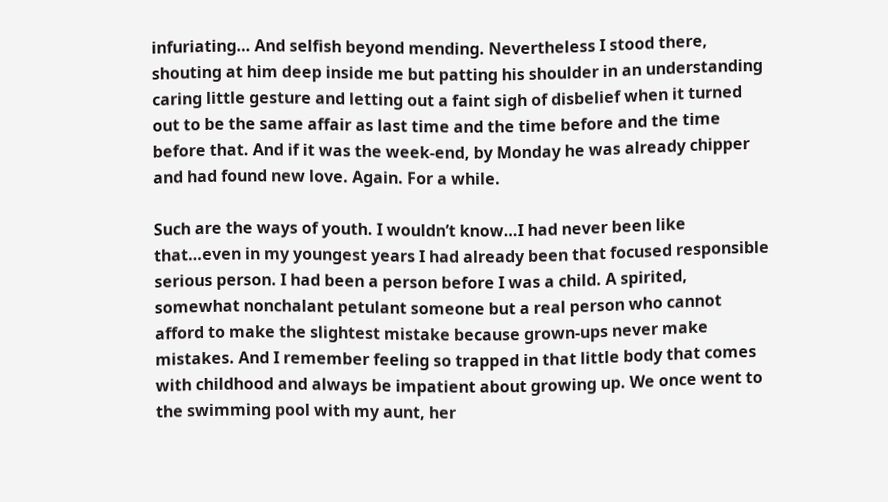infuriating… And selfish beyond mending. Nevertheless I stood there, shouting at him deep inside me but patting his shoulder in an understanding caring little gesture and letting out a faint sigh of disbelief when it turned out to be the same affair as last time and the time before and the time before that. And if it was the week-end, by Monday he was already chipper and had found new love. Again. For a while.

Such are the ways of youth. I wouldn’t know…I had never been like that…even in my youngest years I had already been that focused responsible serious person. I had been a person before I was a child. A spirited, somewhat nonchalant petulant someone but a real person who cannot afford to make the slightest mistake because grown-ups never make mistakes. And I remember feeling so trapped in that little body that comes with childhood and always be impatient about growing up. We once went to the swimming pool with my aunt, her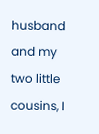husband and my two little cousins, I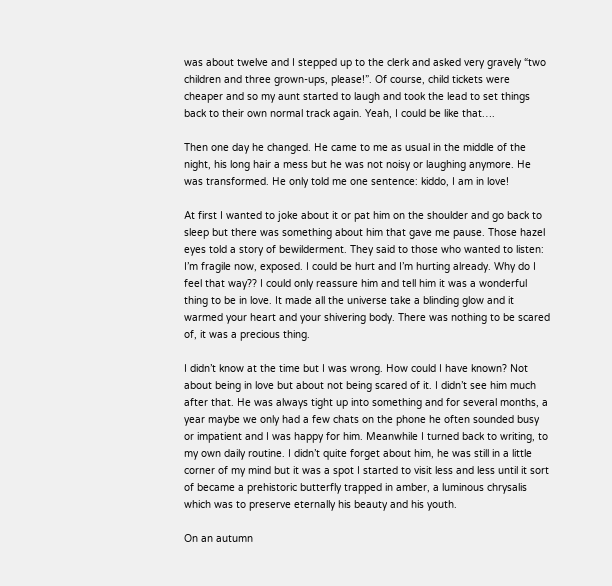was about twelve and I stepped up to the clerk and asked very gravely “two children and three grown-ups, please!”. Of course, child tickets were cheaper and so my aunt started to laugh and took the lead to set things back to their own normal track again. Yeah, I could be like that….

Then one day he changed. He came to me as usual in the middle of the night, his long hair a mess but he was not noisy or laughing anymore. He was transformed. He only told me one sentence: kiddo, I am in love!

At first I wanted to joke about it or pat him on the shoulder and go back to sleep but there was something about him that gave me pause. Those hazel eyes told a story of bewilderment. They said to those who wanted to listen: I’m fragile now, exposed. I could be hurt and I’m hurting already. Why do I feel that way?? I could only reassure him and tell him it was a wonderful thing to be in love. It made all the universe take a blinding glow and it warmed your heart and your shivering body. There was nothing to be scared of, it was a precious thing.

I didn’t know at the time but I was wrong. How could I have known? Not about being in love but about not being scared of it. I didn’t see him much after that. He was always tight up into something and for several months, a year maybe we only had a few chats on the phone he often sounded busy or impatient and I was happy for him. Meanwhile I turned back to writing, to my own daily routine. I didn’t quite forget about him, he was still in a little corner of my mind but it was a spot I started to visit less and less until it sort of became a prehistoric butterfly trapped in amber, a luminous chrysalis which was to preserve eternally his beauty and his youth.

On an autumn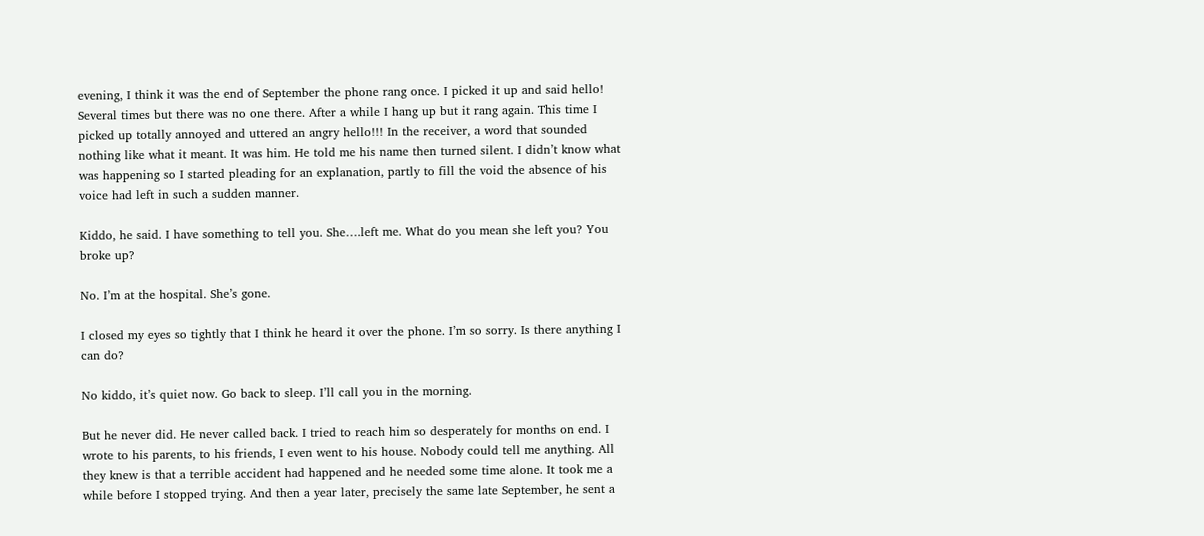evening, I think it was the end of September the phone rang once. I picked it up and said hello! Several times but there was no one there. After a while I hang up but it rang again. This time I picked up totally annoyed and uttered an angry hello!!! In the receiver, a word that sounded nothing like what it meant. It was him. He told me his name then turned silent. I didn’t know what was happening so I started pleading for an explanation, partly to fill the void the absence of his voice had left in such a sudden manner.

Kiddo, he said. I have something to tell you. She….left me. What do you mean she left you? You broke up?

No. I’m at the hospital. She’s gone.

I closed my eyes so tightly that I think he heard it over the phone. I’m so sorry. Is there anything I can do?

No kiddo, it’s quiet now. Go back to sleep. I’ll call you in the morning.

But he never did. He never called back. I tried to reach him so desperately for months on end. I wrote to his parents, to his friends, I even went to his house. Nobody could tell me anything. All they knew is that a terrible accident had happened and he needed some time alone. It took me a while before I stopped trying. And then a year later, precisely the same late September, he sent a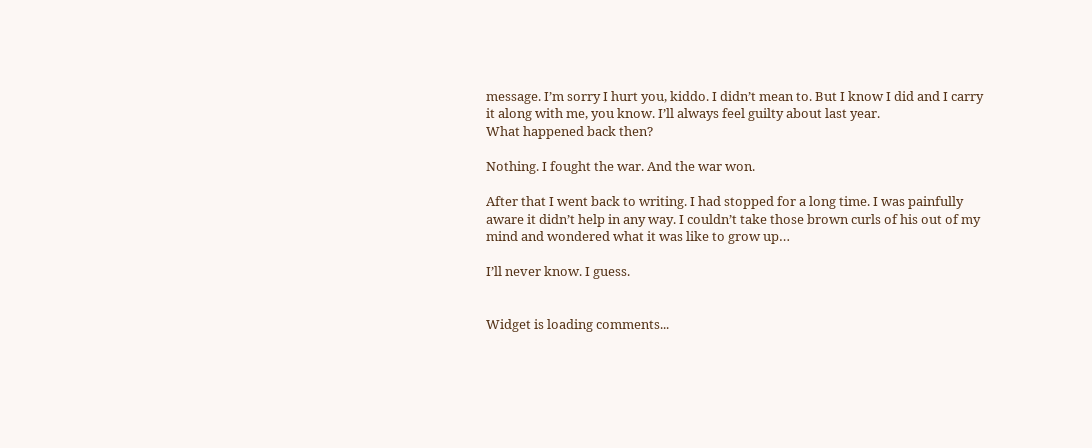message. I’m sorry I hurt you, kiddo. I didn’t mean to. But I know I did and I carry it along with me, you know. I’ll always feel guilty about last year.
What happened back then?

Nothing. I fought the war. And the war won.

After that I went back to writing. I had stopped for a long time. I was painfully aware it didn’t help in any way. I couldn’t take those brown curls of his out of my mind and wondered what it was like to grow up…

I’ll never know. I guess.


Widget is loading comments...